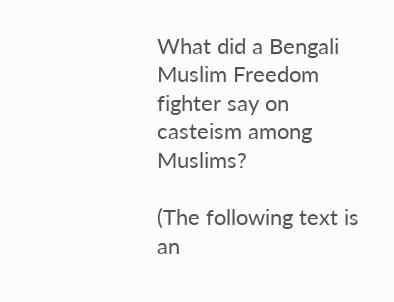What did a Bengali Muslim Freedom fighter say on casteism among Muslims?

(The following text is an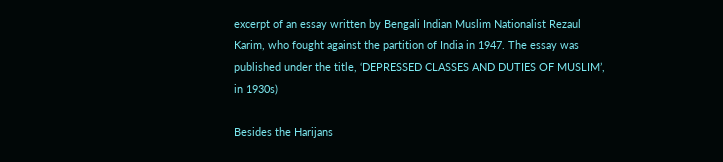excerpt of an essay written by Bengali Indian Muslim Nationalist Rezaul Karim, who fought against the partition of India in 1947. The essay was published under the title, ‘DEPRESSED CLASSES AND DUTIES OF MUSLIM’, in 1930s)

Besides the Harijans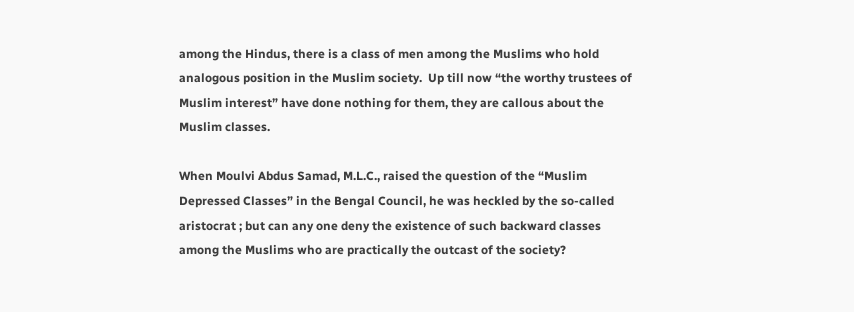among the Hindus, there is a class of men among the Muslims who hold analogous position in the Muslim society.  Up till now “the worthy trustees of Muslim interest” have done nothing for them, they are callous about the Muslim classes.

When Moulvi Abdus Samad, M.L.C., raised the question of the “Muslim Depressed Classes” in the Bengal Council, he was heckled by the so-called aristocrat ; but can any one deny the existence of such backward classes among the Muslims who are practically the outcast of the society?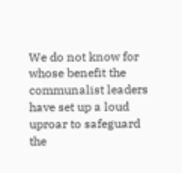We do not know for whose benefit the communalist leaders have set up a loud uproar to safeguard the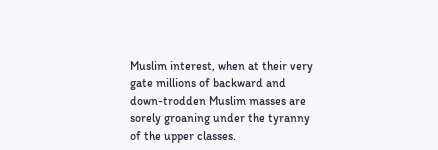Muslim interest, when at their very gate millions of backward and down-trodden Muslim masses are sorely groaning under the tyranny of the upper classes.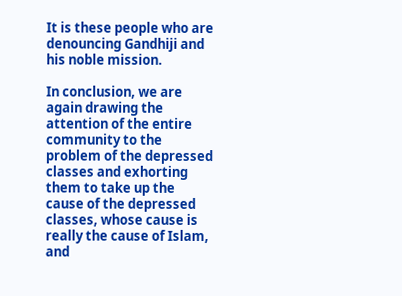It is these people who are denouncing Gandhiji and his noble mission.

In conclusion, we are again drawing the attention of the entire community to the problem of the depressed classes and exhorting them to take up the cause of the depressed classes, whose cause is really the cause of Islam, and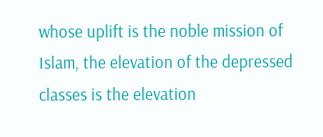whose uplift is the noble mission of Islam, the elevation of the depressed classes is the elevation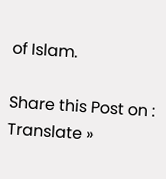of Islam.

Share this Post on :
Translate »